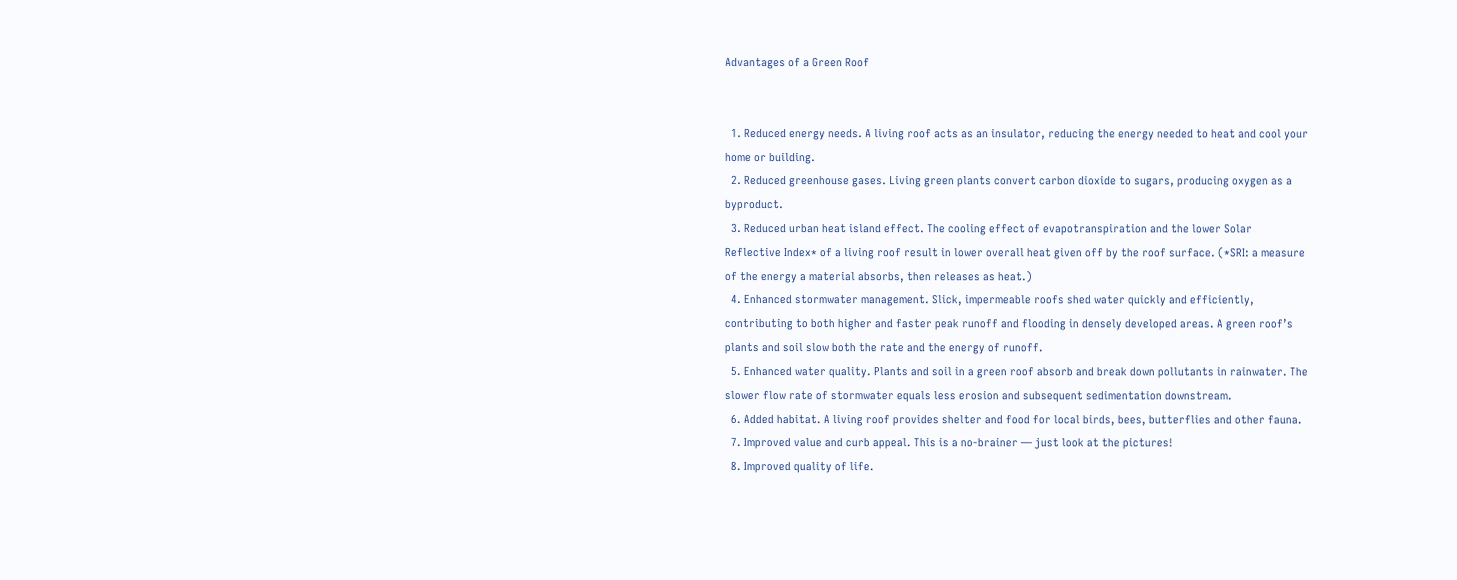Advantages of a Green Roof


  1. Reduced energy needs. A living roof acts as an insulator, reducing the energy needed to heat and cool your home or building.
  2. Reduced greenhouse gases. Living green plants convert carbon dioxide to sugars, producing oxygen as a byproduct.
  3. Reduced urban heat island effect. The cooling effect of evapotranspiration and the lower Solar Reflective Index* of a living roof result in lower overall heat given off by the roof surface. (*SRI: a measure of the energy a material absorbs, then releases as heat.)
  4. Enhanced stormwater management. Slick, impermeable roofs shed water quickly and efficiently, contributing to both higher and faster peak runoff and flooding in densely developed areas. A green roof’s plants and soil slow both the rate and the energy of runoff.
  5. Enhanced water quality. Plants and soil in a green roof absorb and break down pollutants in rainwater. The slower flow rate of stormwater equals less erosion and subsequent sedimentation downstream.
  6. Added habitat. A living roof provides shelter and food for local birds, bees, butterflies and other fauna.
  7. Improved value and curb appeal. This is a no-brainer — just look at the pictures!
  8. Improved quality of life.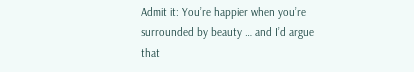Admit it: You’re happier when you’re surrounded by beauty … and I’d argue that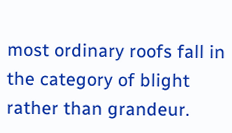most ordinary roofs fall in the category of blight rather than grandeur.